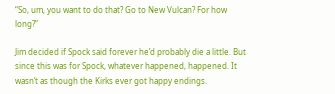“So, um, you want to do that? Go to New Vulcan? For how long?”

Jim decided if Spock said forever he’d probably die a little. But since this was for Spock, whatever happened, happened. It wasn’t as though the Kirks ever got happy endings.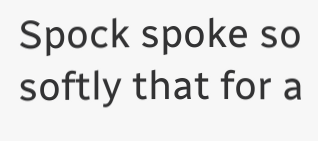Spock spoke so softly that for a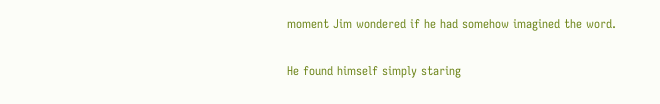moment Jim wondered if he had somehow imagined the word.

He found himself simply staring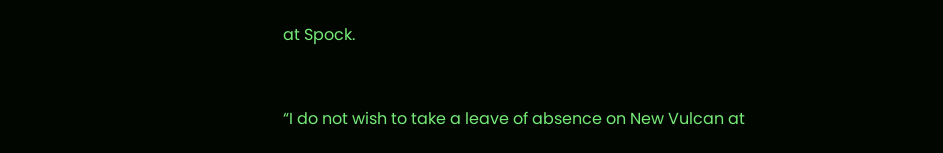at Spock.


“I do not wish to take a leave of absence on New Vulcan at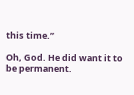this time.”

Oh, God. He did want it to be permanent.